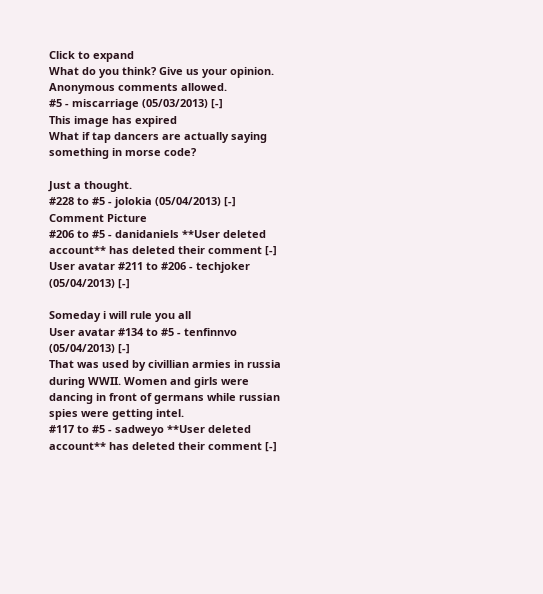Click to expand
What do you think? Give us your opinion. Anonymous comments allowed.
#5 - miscarriage (05/03/2013) [-]
This image has expired
What if tap dancers are actually saying something in morse code?

Just a thought.
#228 to #5 - jolokia (05/04/2013) [-]
Comment Picture
#206 to #5 - danidaniels **User deleted account** has deleted their comment [-]
User avatar #211 to #206 - techjoker (05/04/2013) [-]

Someday i will rule you all
User avatar #134 to #5 - tenfinnvo (05/04/2013) [-]
That was used by civillian armies in russia during WWII. Women and girls were dancing in front of germans while russian spies were getting intel.
#117 to #5 - sadweyo **User deleted account** has deleted their comment [-]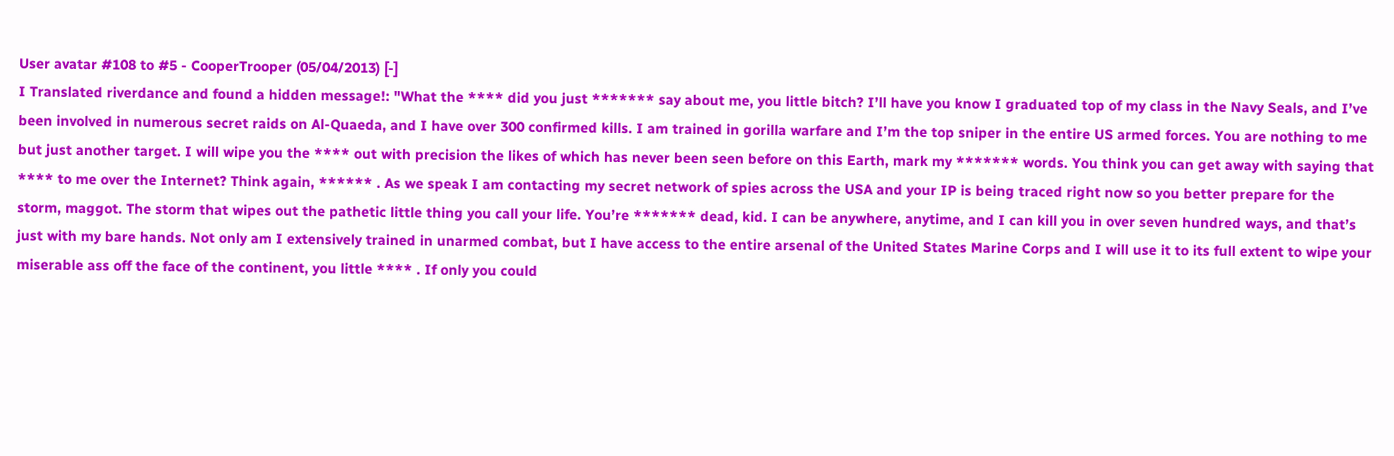User avatar #108 to #5 - CooperTrooper (05/04/2013) [-]
I Translated riverdance and found a hidden message!: "What the **** did you just ******* say about me, you little bitch? I’ll have you know I graduated top of my class in the Navy Seals, and I’ve been involved in numerous secret raids on Al-Quaeda, and I have over 300 confirmed kills. I am trained in gorilla warfare and I’m the top sniper in the entire US armed forces. You are nothing to me but just another target. I will wipe you the **** out with precision the likes of which has never been seen before on this Earth, mark my ******* words. You think you can get away with saying that **** to me over the Internet? Think again, ****** . As we speak I am contacting my secret network of spies across the USA and your IP is being traced right now so you better prepare for the storm, maggot. The storm that wipes out the pathetic little thing you call your life. You’re ******* dead, kid. I can be anywhere, anytime, and I can kill you in over seven hundred ways, and that’s just with my bare hands. Not only am I extensively trained in unarmed combat, but I have access to the entire arsenal of the United States Marine Corps and I will use it to its full extent to wipe your miserable ass off the face of the continent, you little **** . If only you could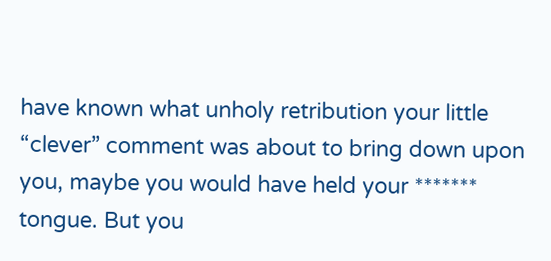have known what unholy retribution your little “clever” comment was about to bring down upon you, maybe you would have held your ******* tongue. But you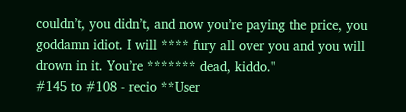couldn’t, you didn’t, and now you’re paying the price, you goddamn idiot. I will **** fury all over you and you will drown in it. You’re ******* dead, kiddo."
#145 to #108 - recio **User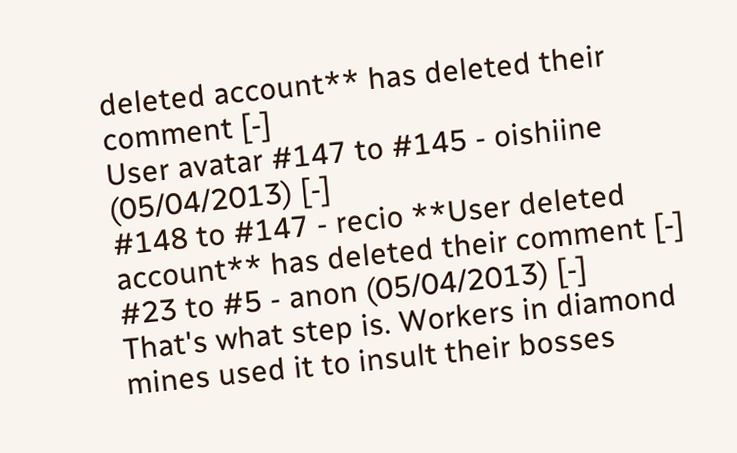deleted account** has deleted their comment [-]
User avatar #147 to #145 - oishiine (05/04/2013) [-]
#148 to #147 - recio **User deleted account** has deleted their comment [-]
#23 to #5 - anon (05/04/2013) [-]
That's what step is. Workers in diamond mines used it to insult their bosses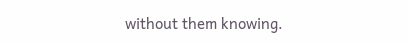without them knowing.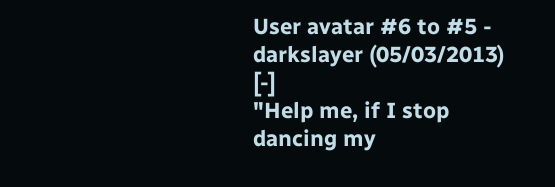User avatar #6 to #5 - darkslayer (05/03/2013) [-]
"Help me, if I stop dancing my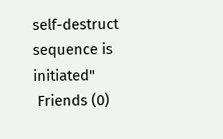self-destruct sequence is initiated"
 Friends (0)